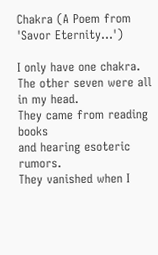Chakra (A Poem from 'Savor Eternity...')

I only have one chakra.
The other seven were all in my head.
They came from reading books
and hearing esoteric rumors.
They vanished when I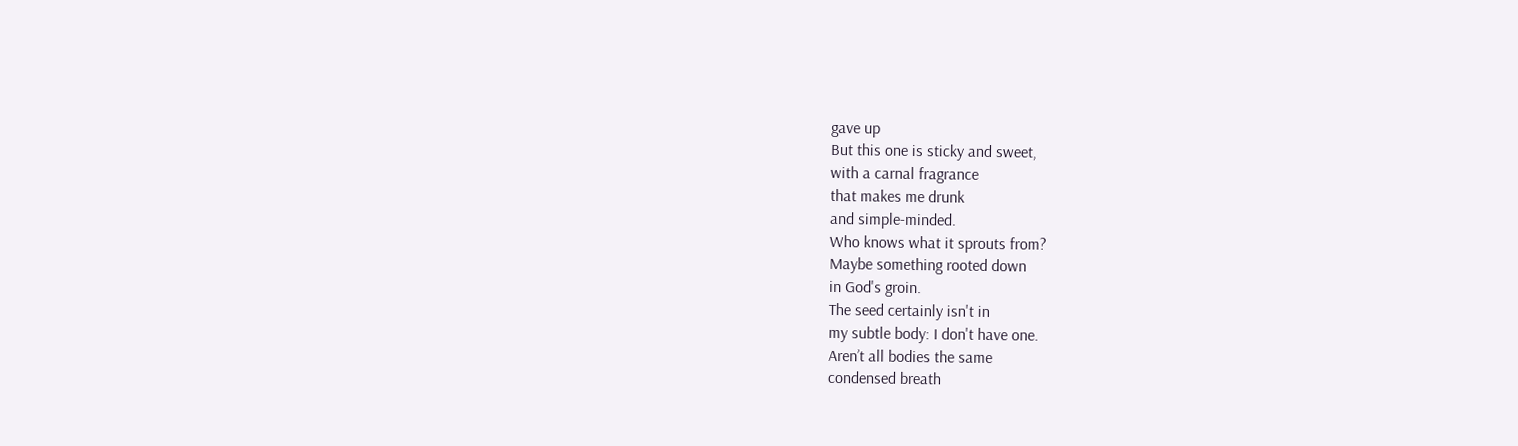gave up
But this one is sticky and sweet,
with a carnal fragrance
that makes me drunk
and simple-minded.
Who knows what it sprouts from?
Maybe something rooted down
in God's groin.
The seed certainly isn't in
my subtle body: I don't have one.
Aren’t all bodies the same
condensed breath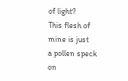of light?
This flesh of mine is just
a pollen speck
on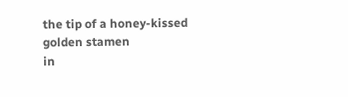the tip of a honey-kissed
golden stamen
in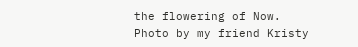the flowering of Now.
Photo by my friend Kristy